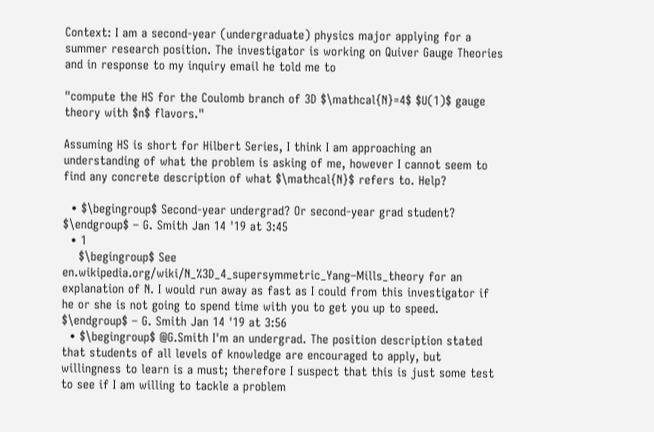Context: I am a second-year (undergraduate) physics major applying for a summer research position. The investigator is working on Quiver Gauge Theories and in response to my inquiry email he told me to

"compute the HS for the Coulomb branch of 3D $\mathcal{N}=4$ $U(1)$ gauge theory with $n$ flavors."

Assuming HS is short for Hilbert Series, I think I am approaching an understanding of what the problem is asking of me, however I cannot seem to find any concrete description of what $\mathcal{N}$ refers to. Help?

  • $\begingroup$ Second-year undergrad? Or second-year grad student? $\endgroup$ – G. Smith Jan 14 '19 at 3:45
  • 1
    $\begingroup$ See en.wikipedia.org/wiki/N_%3D_4_supersymmetric_Yang–Mills_theory for an explanation of N. I would run away as fast as I could from this investigator if he or she is not going to spend time with you to get you up to speed. $\endgroup$ – G. Smith Jan 14 '19 at 3:56
  • $\begingroup$ @G.Smith I'm an undergrad. The position description stated that students of all levels of knowledge are encouraged to apply, but willingness to learn is a must; therefore I suspect that this is just some test to see if I am willing to tackle a problem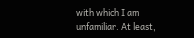with which I am unfamiliar. At least,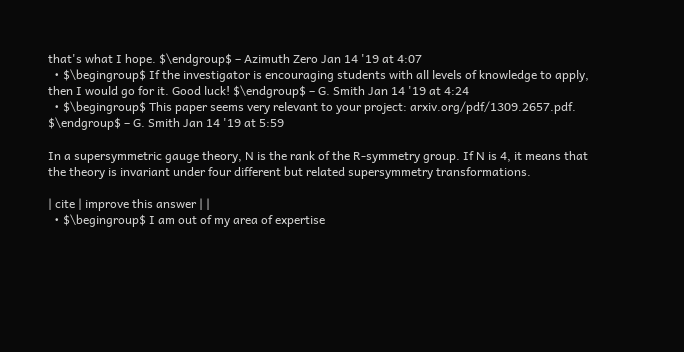that's what I hope. $\endgroup$ – Azimuth Zero Jan 14 '19 at 4:07
  • $\begingroup$ If the investigator is encouraging students with all levels of knowledge to apply, then I would go for it. Good luck! $\endgroup$ – G. Smith Jan 14 '19 at 4:24
  • $\begingroup$ This paper seems very relevant to your project: arxiv.org/pdf/1309.2657.pdf. $\endgroup$ – G. Smith Jan 14 '19 at 5:59

In a supersymmetric gauge theory, N is the rank of the R-symmetry group. If N is 4, it means that the theory is invariant under four different but related supersymmetry transformations.

| cite | improve this answer | |
  • $\begingroup$ I am out of my area of expertise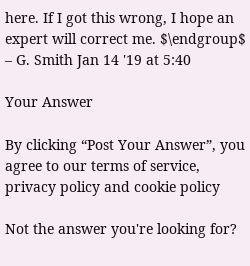here. If I got this wrong, I hope an expert will correct me. $\endgroup$ – G. Smith Jan 14 '19 at 5:40

Your Answer

By clicking “Post Your Answer”, you agree to our terms of service, privacy policy and cookie policy

Not the answer you're looking for?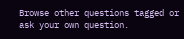Browse other questions tagged or ask your own question.